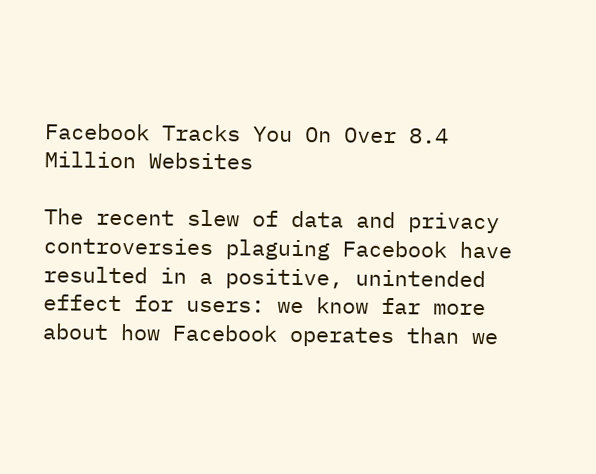Facebook Tracks You On Over 8.4 Million Websites

The recent slew of data and privacy controversies plaguing Facebook have resulted in a positive, unintended effect for users: we know far more about how Facebook operates than we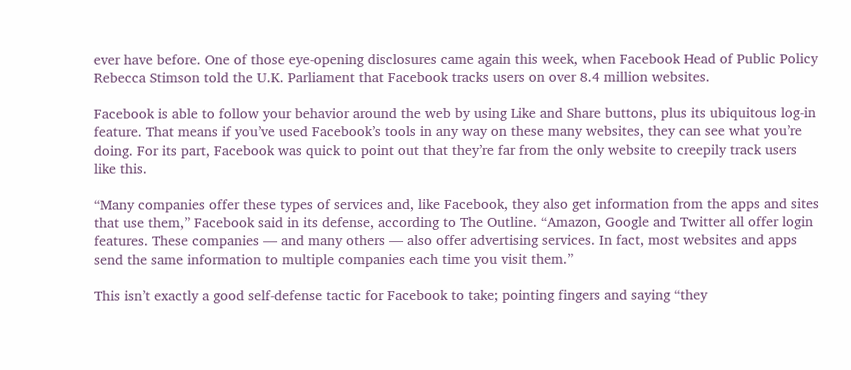ever have before. One of those eye-opening disclosures came again this week, when Facebook Head of Public Policy Rebecca Stimson told the U.K. Parliament that Facebook tracks users on over 8.4 million websites.

Facebook is able to follow your behavior around the web by using Like and Share buttons, plus its ubiquitous log-in feature. That means if you’ve used Facebook’s tools in any way on these many websites, they can see what you’re doing. For its part, Facebook was quick to point out that they’re far from the only website to creepily track users like this.

“Many companies offer these types of services and, like Facebook, they also get information from the apps and sites that use them,” Facebook said in its defense, according to The Outline. “Amazon, Google and Twitter all offer login features. These companies — and many others — also offer advertising services. In fact, most websites and apps send the same information to multiple companies each time you visit them.”

This isn’t exactly a good self-defense tactic for Facebook to take; pointing fingers and saying “they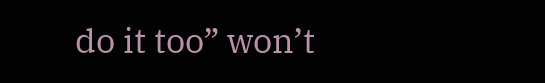do it too” won’t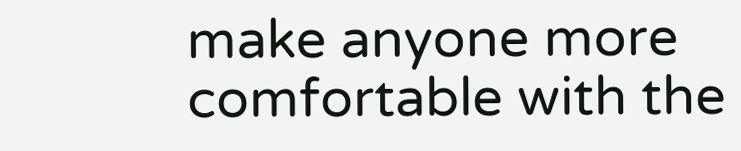make anyone more comfortable with the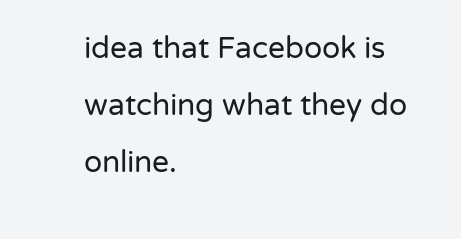idea that Facebook is watching what they do online.